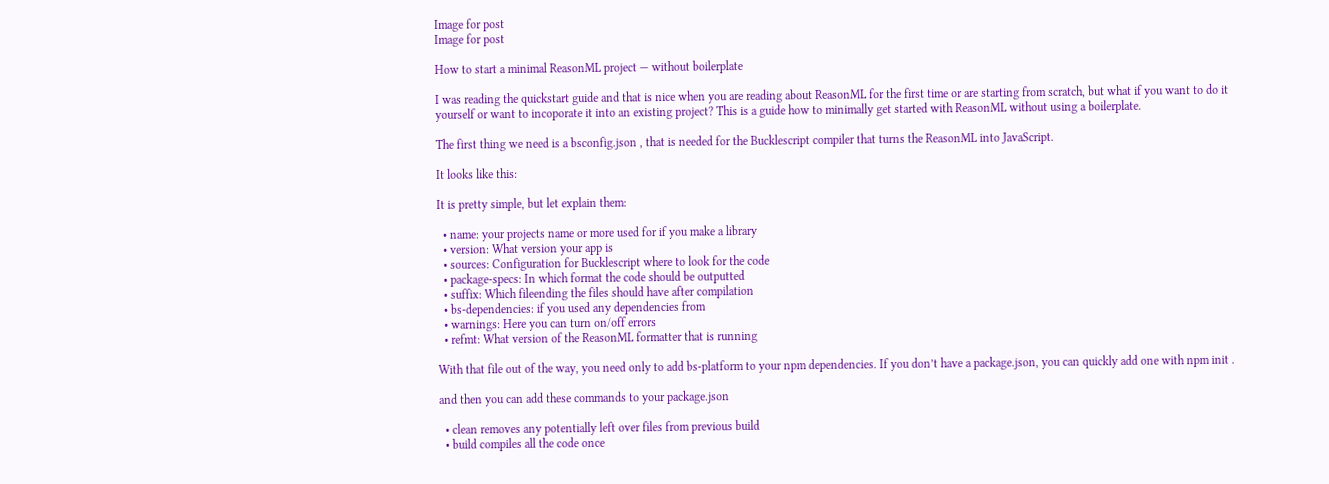Image for post
Image for post

How to start a minimal ReasonML project — without boilerplate

I was reading the quickstart guide and that is nice when you are reading about ReasonML for the first time or are starting from scratch, but what if you want to do it yourself or want to incoporate it into an existing project? This is a guide how to minimally get started with ReasonML without using a boilerplate.

The first thing we need is a bsconfig.json , that is needed for the Bucklescript compiler that turns the ReasonML into JavaScript.

It looks like this:

It is pretty simple, but let explain them:

  • name: your projects name or more used for if you make a library
  • version: What version your app is
  • sources: Configuration for Bucklescript where to look for the code
  • package-specs: In which format the code should be outputted
  • suffix: Which fileending the files should have after compilation
  • bs-dependencies: if you used any dependencies from
  • warnings: Here you can turn on/off errors
  • refmt: What version of the ReasonML formatter that is running

With that file out of the way, you need only to add bs-platform to your npm dependencies. If you don’t have a package.json, you can quickly add one with npm init .

and then you can add these commands to your package.json

  • clean removes any potentially left over files from previous build
  • build compiles all the code once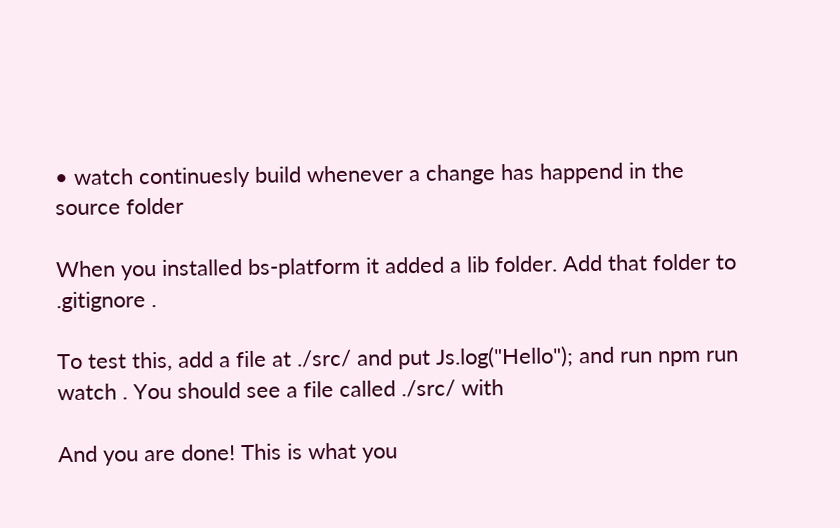• watch continuesly build whenever a change has happend in the source folder

When you installed bs-platform it added a lib folder. Add that folder to .gitignore .

To test this, add a file at ./src/ and put Js.log("Hello"); and run npm run watch . You should see a file called ./src/ with

And you are done! This is what you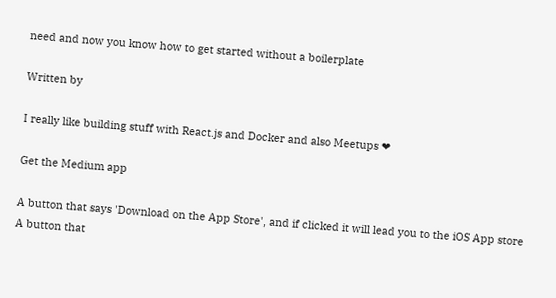need and now you know how to get started without a boilerplate

Written by

I really like building stuff with React.js and Docker and also Meetups ❤

Get the Medium app

A button that says 'Download on the App Store', and if clicked it will lead you to the iOS App store
A button that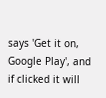says 'Get it on, Google Play', and if clicked it will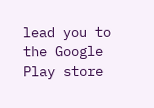lead you to the Google Play store